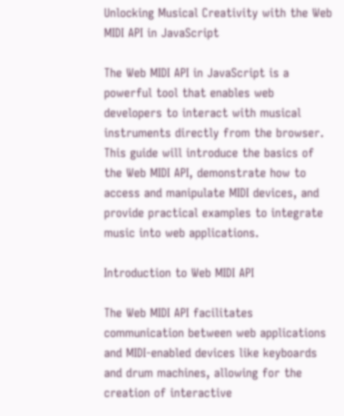Unlocking Musical Creativity with the Web MIDI API in JavaScript

The Web MIDI API in JavaScript is a powerful tool that enables web developers to interact with musical instruments directly from the browser. This guide will introduce the basics of the Web MIDI API, demonstrate how to access and manipulate MIDI devices, and provide practical examples to integrate music into web applications.

Introduction to Web MIDI API

The Web MIDI API facilitates communication between web applications and MIDI-enabled devices like keyboards and drum machines, allowing for the creation of interactive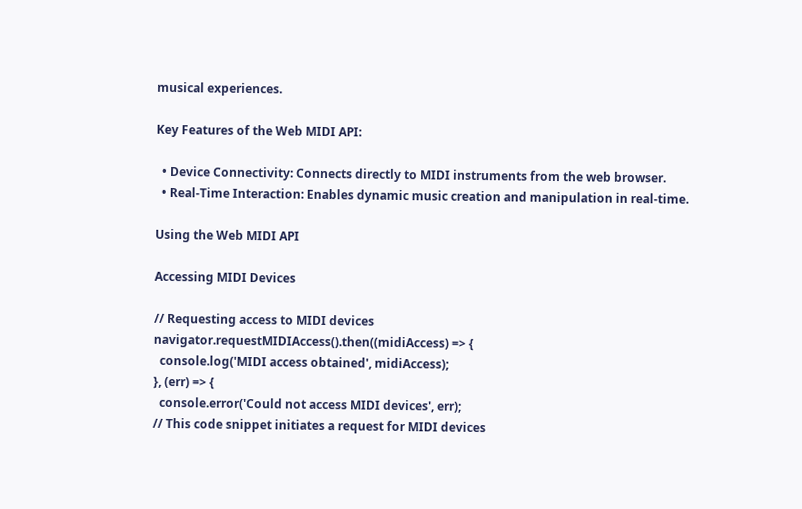musical experiences.

Key Features of the Web MIDI API:

  • Device Connectivity: Connects directly to MIDI instruments from the web browser.
  • Real-Time Interaction: Enables dynamic music creation and manipulation in real-time.

Using the Web MIDI API

Accessing MIDI Devices

// Requesting access to MIDI devices
navigator.requestMIDIAccess().then((midiAccess) => {
  console.log('MIDI access obtained', midiAccess);
}, (err) => {
  console.error('Could not access MIDI devices', err);
// This code snippet initiates a request for MIDI devices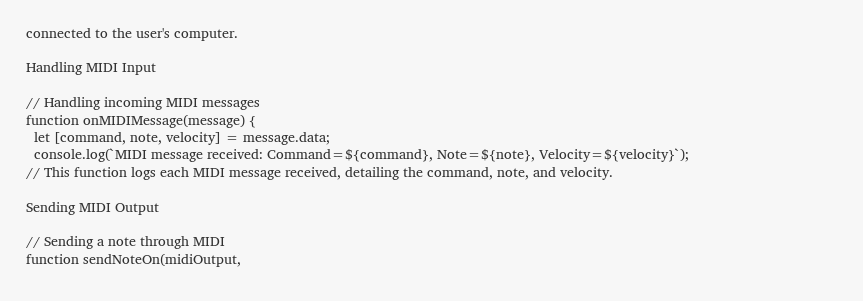connected to the user's computer.

Handling MIDI Input

// Handling incoming MIDI messages
function onMIDIMessage(message) {
  let [command, note, velocity] = message.data;
  console.log(`MIDI message received: Command=${command}, Note=${note}, Velocity=${velocity}`);
// This function logs each MIDI message received, detailing the command, note, and velocity.

Sending MIDI Output

// Sending a note through MIDI
function sendNoteOn(midiOutput,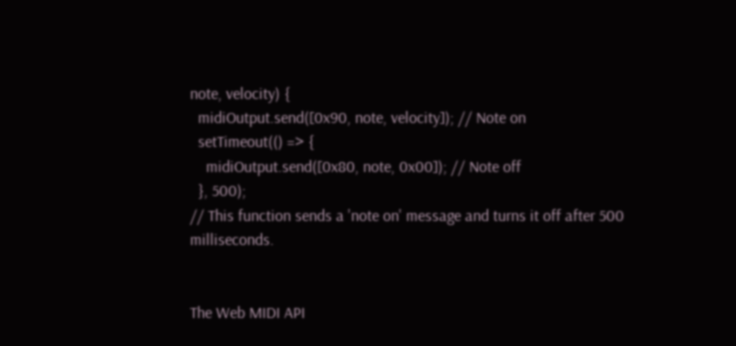note, velocity) {
  midiOutput.send([0x90, note, velocity]); // Note on
  setTimeout(() => {
    midiOutput.send([0x80, note, 0x00]); // Note off
  }, 500);
// This function sends a 'note on' message and turns it off after 500 milliseconds.


The Web MIDI API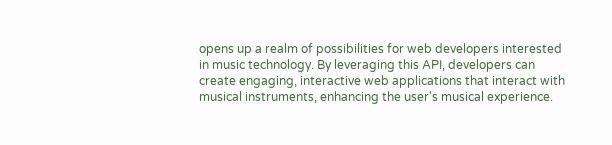opens up a realm of possibilities for web developers interested in music technology. By leveraging this API, developers can create engaging, interactive web applications that interact with musical instruments, enhancing the user's musical experience.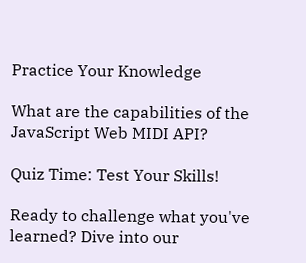Practice Your Knowledge

What are the capabilities of the JavaScript Web MIDI API?

Quiz Time: Test Your Skills!

Ready to challenge what you've learned? Dive into our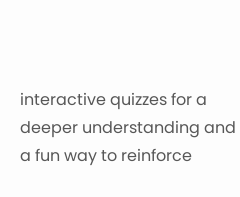interactive quizzes for a deeper understanding and a fun way to reinforce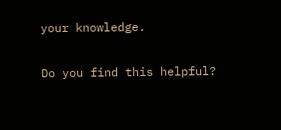your knowledge.

Do you find this helpful?